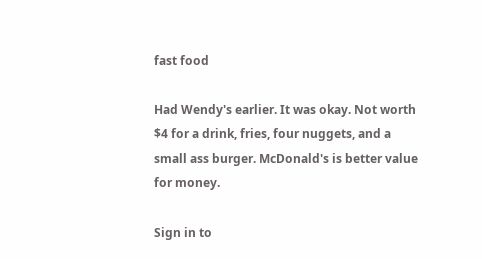fast food

Had Wendy's earlier. It was okay. Not worth $4 for a drink, fries, four nuggets, and a small ass burger. McDonald's is better value for money.

Sign in to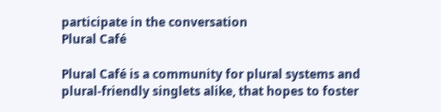participate in the conversation
Plural Café

Plural Café is a community for plural systems and plural-friendly singlets alike, that hopes to foster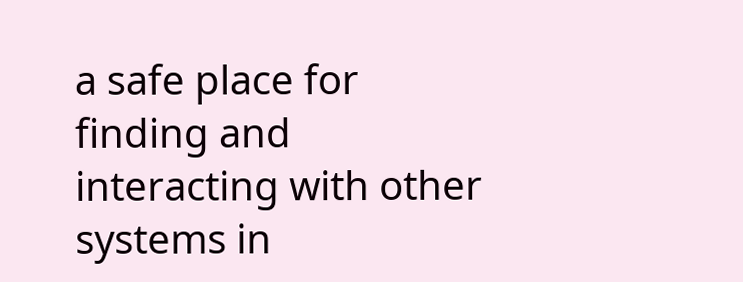a safe place for finding and interacting with other systems in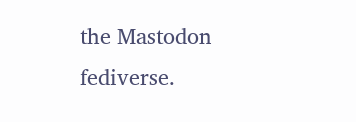the Mastodon fediverse.